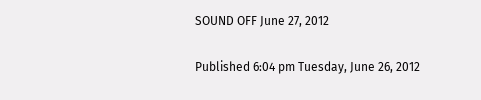SOUND OFF June 27, 2012

Published 6:04 pm Tuesday, June 26, 2012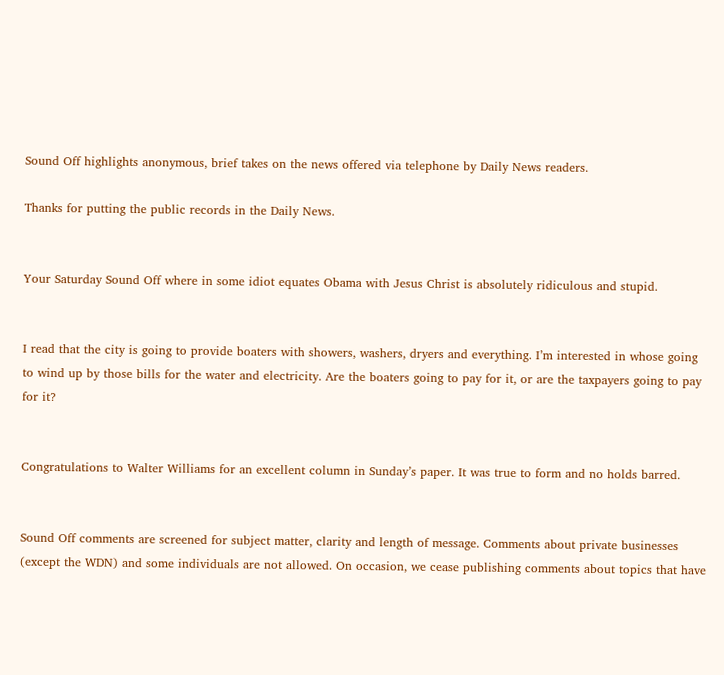Sound Off highlights anonymous, brief takes on the news offered via telephone by Daily News readers.

Thanks for putting the public records in the Daily News.


Your Saturday Sound Off where in some idiot equates Obama with Jesus Christ is absolutely ridiculous and stupid.


I read that the city is going to provide boaters with showers, washers, dryers and everything. I’m interested in whose going to wind up by those bills for the water and electricity. Are the boaters going to pay for it, or are the taxpayers going to pay for it?


Congratulations to Walter Williams for an excellent column in Sunday’s paper. It was true to form and no holds barred.


Sound Off comments are screened for subject matter, clarity and length of message. Comments about private businesses (except the WDN) and some individuals are not allowed. On occasion, we cease publishing comments about topics that have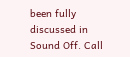been fully discussed in Sound Off. Call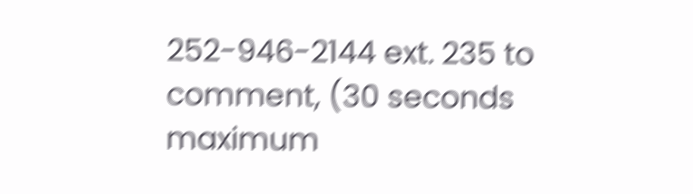252-946-2144 ext. 235 to comment, (30 seconds maximum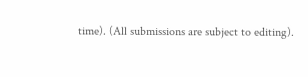time). (All submissions are subject to editing).